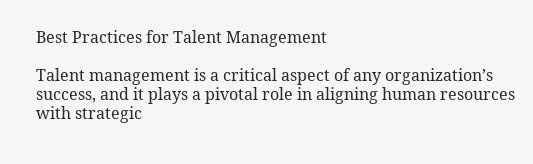Best Practices for Talent Management

Talent management is a critical aspect of any organization’s success, and it plays a pivotal role in aligning human resources with strategic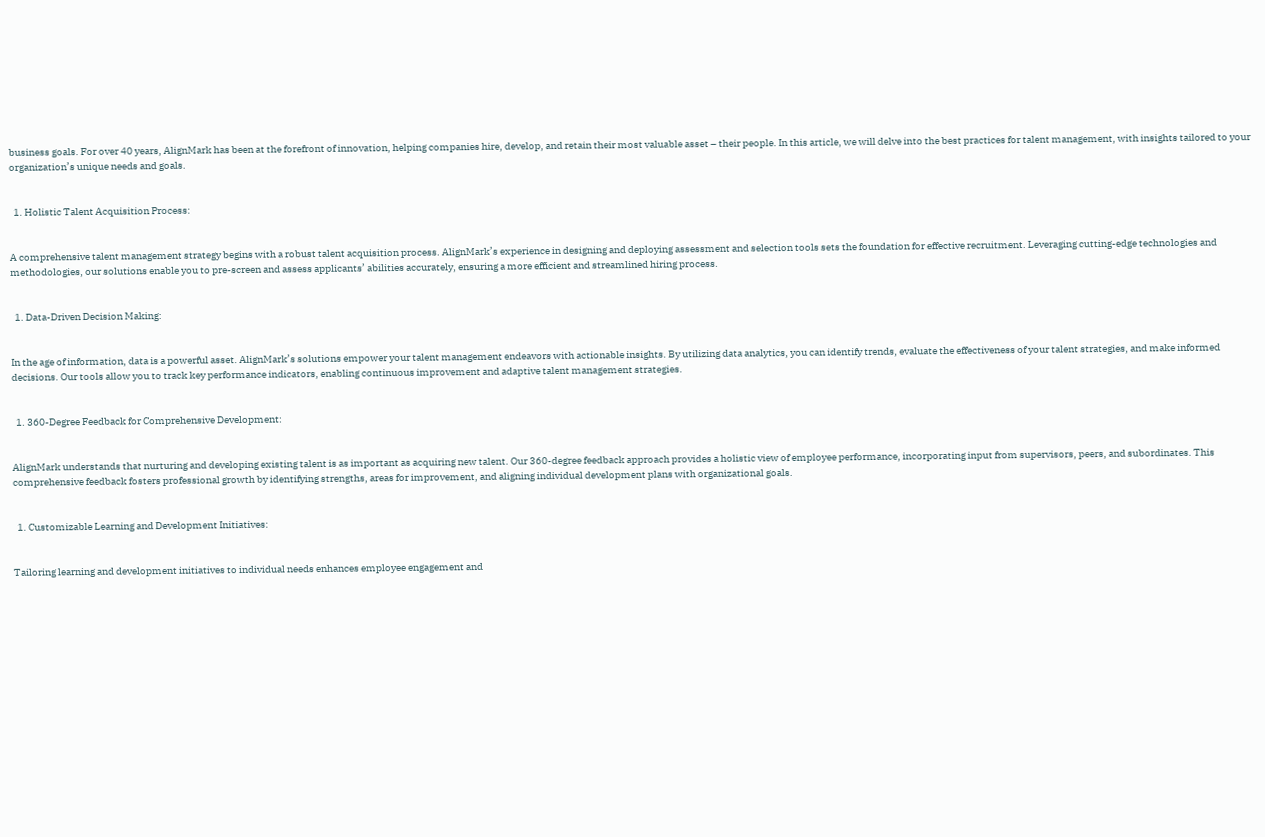business goals. For over 40 years, AlignMark has been at the forefront of innovation, helping companies hire, develop, and retain their most valuable asset – their people. In this article, we will delve into the best practices for talent management, with insights tailored to your organization’s unique needs and goals.


  1. Holistic Talent Acquisition Process:


A comprehensive talent management strategy begins with a robust talent acquisition process. AlignMark’s experience in designing and deploying assessment and selection tools sets the foundation for effective recruitment. Leveraging cutting-edge technologies and methodologies, our solutions enable you to pre-screen and assess applicants’ abilities accurately, ensuring a more efficient and streamlined hiring process.


  1. Data-Driven Decision Making:


In the age of information, data is a powerful asset. AlignMark’s solutions empower your talent management endeavors with actionable insights. By utilizing data analytics, you can identify trends, evaluate the effectiveness of your talent strategies, and make informed decisions. Our tools allow you to track key performance indicators, enabling continuous improvement and adaptive talent management strategies.


  1. 360-Degree Feedback for Comprehensive Development:


AlignMark understands that nurturing and developing existing talent is as important as acquiring new talent. Our 360-degree feedback approach provides a holistic view of employee performance, incorporating input from supervisors, peers, and subordinates. This comprehensive feedback fosters professional growth by identifying strengths, areas for improvement, and aligning individual development plans with organizational goals.


  1. Customizable Learning and Development Initiatives:


Tailoring learning and development initiatives to individual needs enhances employee engagement and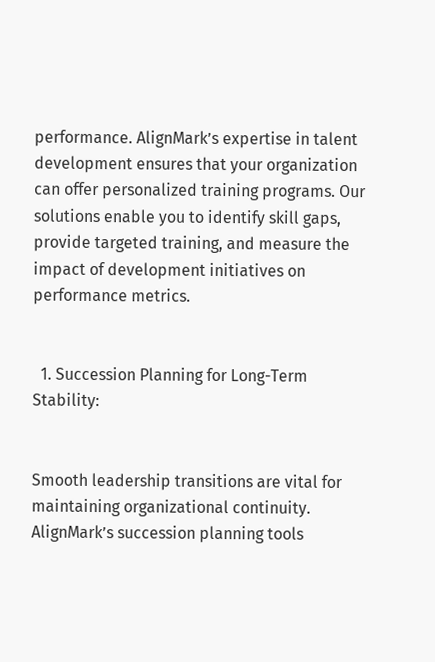performance. AlignMark’s expertise in talent development ensures that your organization can offer personalized training programs. Our solutions enable you to identify skill gaps, provide targeted training, and measure the impact of development initiatives on performance metrics.


  1. Succession Planning for Long-Term Stability:


Smooth leadership transitions are vital for maintaining organizational continuity. AlignMark’s succession planning tools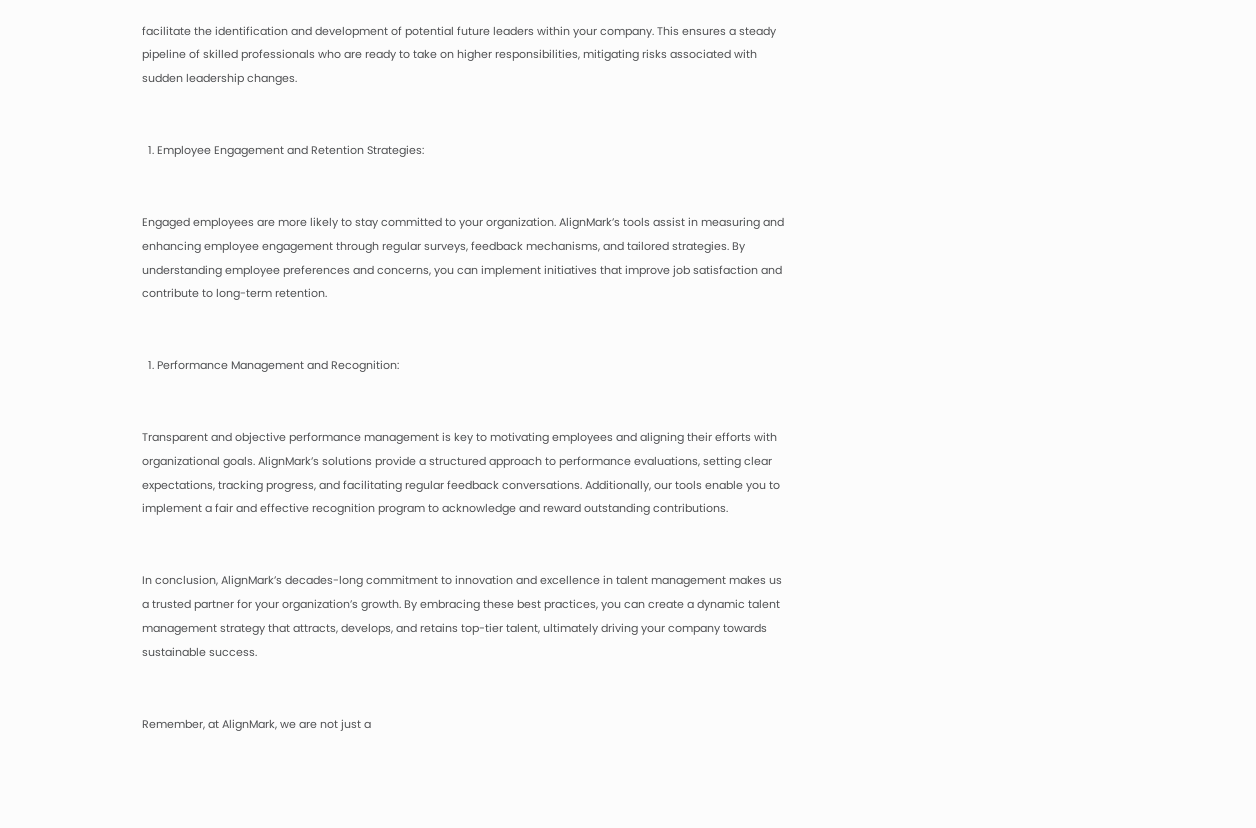facilitate the identification and development of potential future leaders within your company. This ensures a steady pipeline of skilled professionals who are ready to take on higher responsibilities, mitigating risks associated with sudden leadership changes.


  1. Employee Engagement and Retention Strategies:


Engaged employees are more likely to stay committed to your organization. AlignMark’s tools assist in measuring and enhancing employee engagement through regular surveys, feedback mechanisms, and tailored strategies. By understanding employee preferences and concerns, you can implement initiatives that improve job satisfaction and contribute to long-term retention.


  1. Performance Management and Recognition:


Transparent and objective performance management is key to motivating employees and aligning their efforts with organizational goals. AlignMark’s solutions provide a structured approach to performance evaluations, setting clear expectations, tracking progress, and facilitating regular feedback conversations. Additionally, our tools enable you to implement a fair and effective recognition program to acknowledge and reward outstanding contributions.


In conclusion, AlignMark’s decades-long commitment to innovation and excellence in talent management makes us a trusted partner for your organization’s growth. By embracing these best practices, you can create a dynamic talent management strategy that attracts, develops, and retains top-tier talent, ultimately driving your company towards sustainable success.


Remember, at AlignMark, we are not just a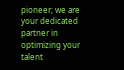pioneer; we are your dedicated partner in optimizing your talent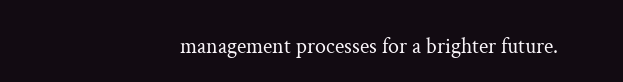management processes for a brighter future.